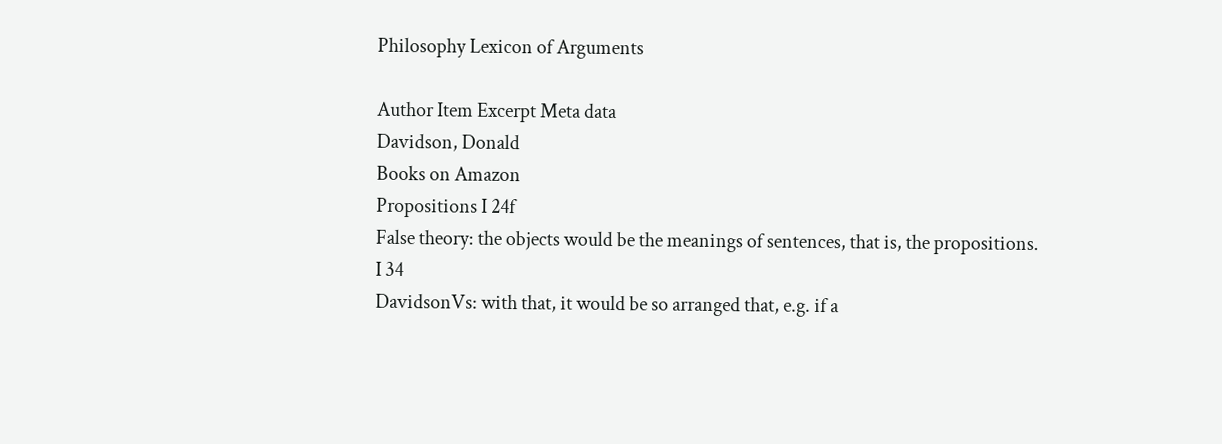Philosophy Lexicon of Arguments

Author Item Excerpt Meta data
Davidson, Donald
Books on Amazon
Propositions I 24f
False theory: the objects would be the meanings of sentences, that is, the propositions.
I 34
DavidsonVs: with that, it would be so arranged that, e.g. if a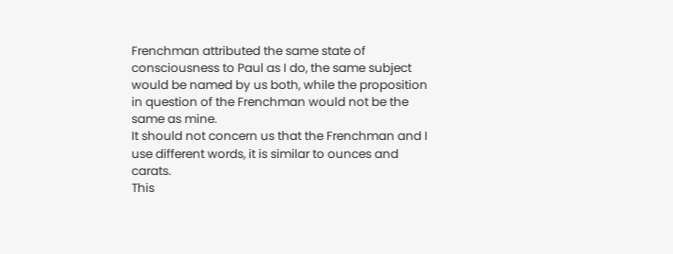Frenchman attributed the same state of consciousness to Paul as I do, the same subject would be named by us both, while the proposition in question of the Frenchman would not be the same as mine.
It should not concern us that the Frenchman and I use different words, it is similar to ounces and carats.
This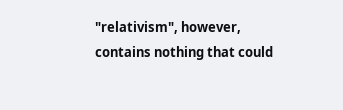"relativism", however, contains nothing that could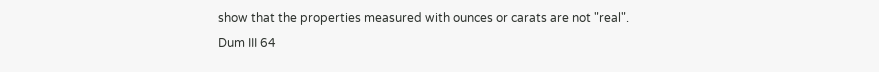show that the properties measured with ounces or carats are not "real".
Dum III 64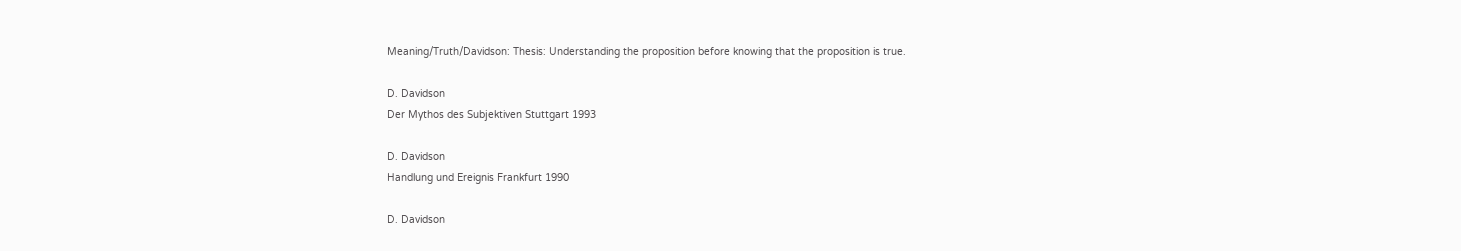Meaning/Truth/Davidson: Thesis: Understanding the proposition before knowing that the proposition is true.

D. Davidson
Der Mythos des Subjektiven Stuttgart 1993

D. Davidson
Handlung und Ereignis Frankfurt 1990

D. Davidson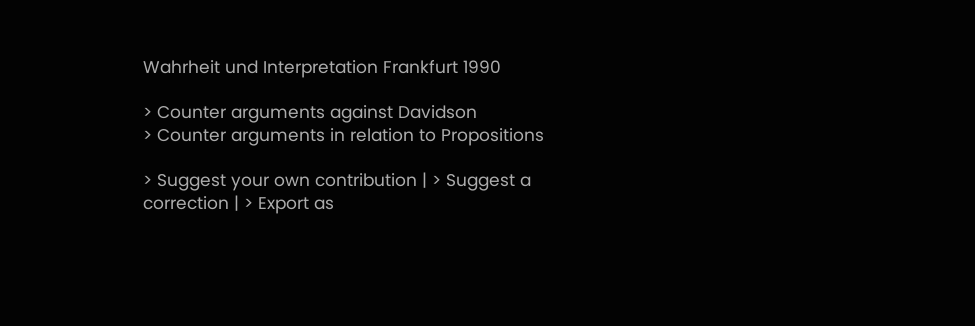Wahrheit und Interpretation Frankfurt 1990

> Counter arguments against Davidson
> Counter arguments in relation to Propositions

> Suggest your own contribution | > Suggest a correction | > Export as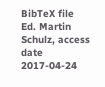BibTeX file
Ed. Martin Schulz, access date 2017-04-24